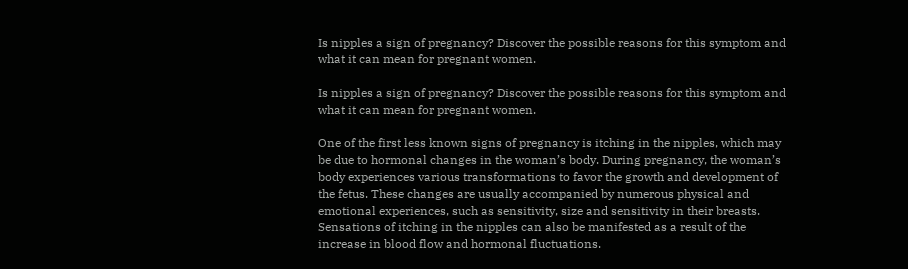Is nipples a sign of pregnancy? Discover the possible reasons for this symptom and what it can mean for pregnant women.

Is nipples a sign of pregnancy? Discover the possible reasons for this symptom and what it can mean for pregnant women.

One of the first less known signs of pregnancy is itching in the nipples, which may be due to hormonal changes in the woman’s body. During pregnancy, the woman’s body experiences various transformations to favor the growth and development of the fetus. These changes are usually accompanied by numerous physical and emotional experiences, such as sensitivity, size and sensitivity in their breasts. Sensations of itching in the nipples can also be manifested as a result of the increase in blood flow and hormonal fluctuations.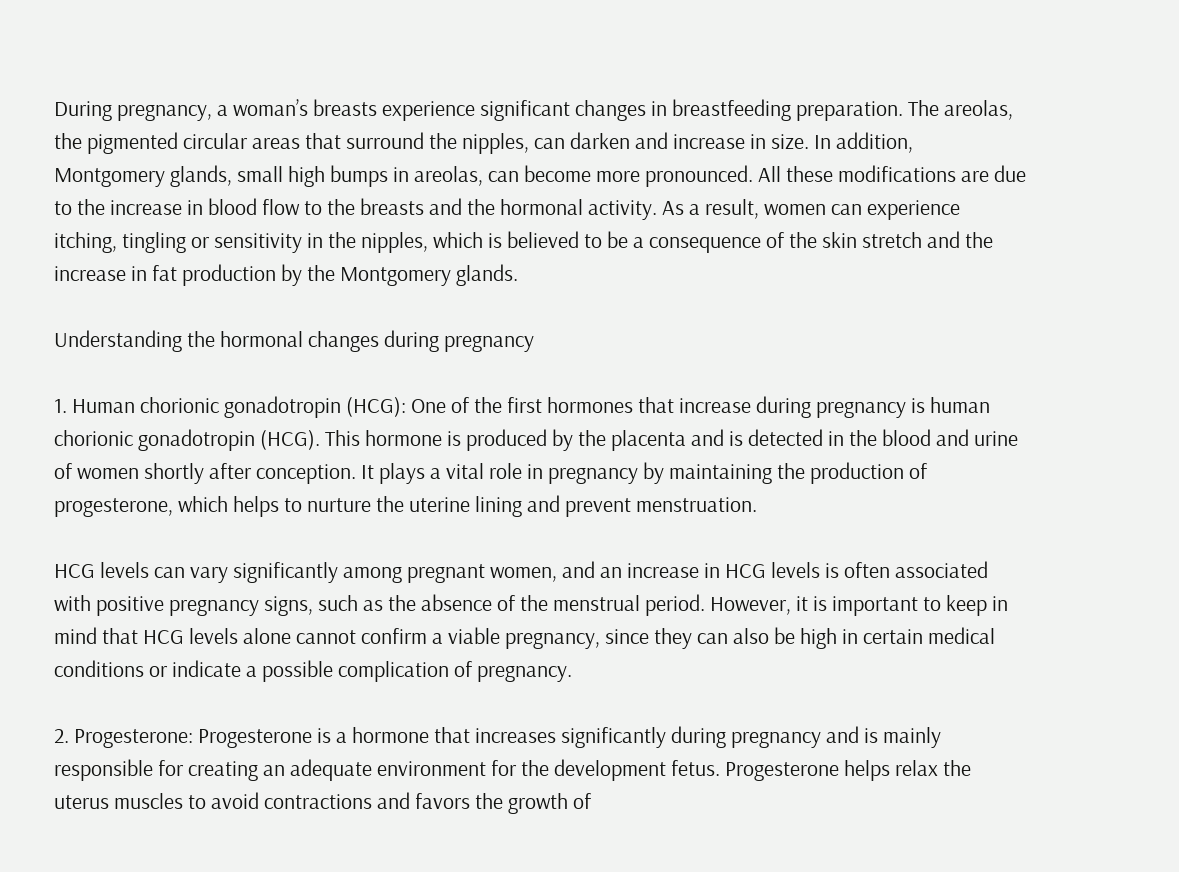During pregnancy, a woman’s breasts experience significant changes in breastfeeding preparation. The areolas, the pigmented circular areas that surround the nipples, can darken and increase in size. In addition, Montgomery glands, small high bumps in areolas, can become more pronounced. All these modifications are due to the increase in blood flow to the breasts and the hormonal activity. As a result, women can experience itching, tingling or sensitivity in the nipples, which is believed to be a consequence of the skin stretch and the increase in fat production by the Montgomery glands.

Understanding the hormonal changes during pregnancy

1. Human chorionic gonadotropin (HCG): One of the first hormones that increase during pregnancy is human chorionic gonadotropin (HCG). This hormone is produced by the placenta and is detected in the blood and urine of women shortly after conception. It plays a vital role in pregnancy by maintaining the production of progesterone, which helps to nurture the uterine lining and prevent menstruation.

HCG levels can vary significantly among pregnant women, and an increase in HCG levels is often associated with positive pregnancy signs, such as the absence of the menstrual period. However, it is important to keep in mind that HCG levels alone cannot confirm a viable pregnancy, since they can also be high in certain medical conditions or indicate a possible complication of pregnancy.

2. Progesterone: Progesterone is a hormone that increases significantly during pregnancy and is mainly responsible for creating an adequate environment for the development fetus. Progesterone helps relax the uterus muscles to avoid contractions and favors the growth of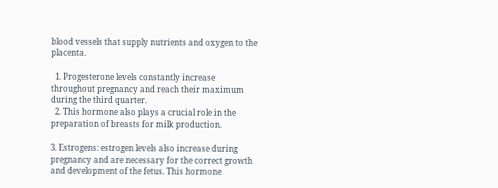blood vessels that supply nutrients and oxygen to the placenta.

  1. Progesterone levels constantly increase throughout pregnancy and reach their maximum during the third quarter.
  2. This hormone also plays a crucial role in the preparation of breasts for milk production.

3. Estrogens: estrogen levels also increase during pregnancy and are necessary for the correct growth and development of the fetus. This hormone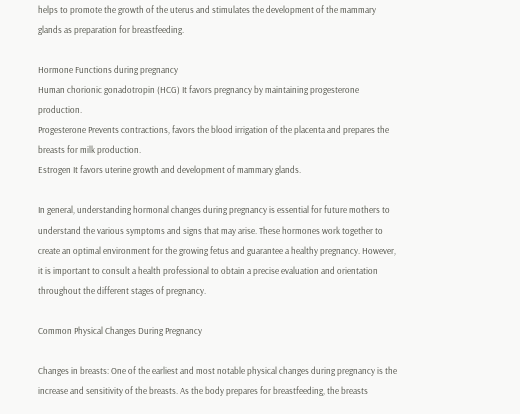helps to promote the growth of the uterus and stimulates the development of the mammary glands as preparation for breastfeeding.

Hormone Functions during pregnancy
Human chorionic gonadotropin (HCG) It favors pregnancy by maintaining progesterone production.
Progesterone Prevents contractions, favors the blood irrigation of the placenta and prepares the breasts for milk production.
Estrogen It favors uterine growth and development of mammary glands.

In general, understanding hormonal changes during pregnancy is essential for future mothers to understand the various symptoms and signs that may arise. These hormones work together to create an optimal environment for the growing fetus and guarantee a healthy pregnancy. However, it is important to consult a health professional to obtain a precise evaluation and orientation throughout the different stages of pregnancy.

Common Physical Changes During Pregnancy

Changes in breasts: One of the earliest and most notable physical changes during pregnancy is the increase and sensitivity of the breasts. As the body prepares for breastfeeding, the breasts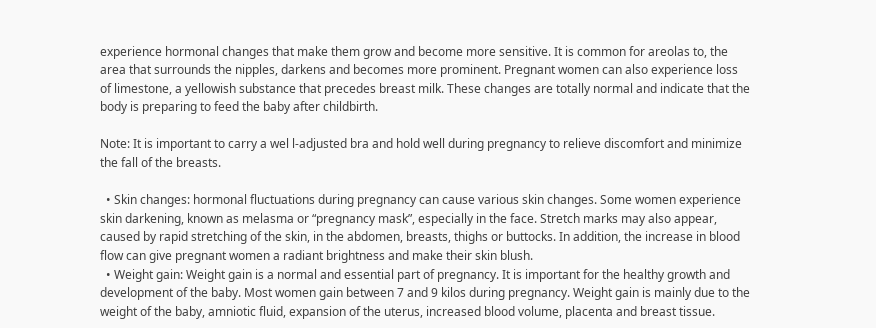experience hormonal changes that make them grow and become more sensitive. It is common for areolas to, the area that surrounds the nipples, darkens and becomes more prominent. Pregnant women can also experience loss of limestone, a yellowish substance that precedes breast milk. These changes are totally normal and indicate that the body is preparing to feed the baby after childbirth.

Note: It is important to carry a wel l-adjusted bra and hold well during pregnancy to relieve discomfort and minimize the fall of the breasts.

  • Skin changes: hormonal fluctuations during pregnancy can cause various skin changes. Some women experience skin darkening, known as melasma or “pregnancy mask”, especially in the face. Stretch marks may also appear, caused by rapid stretching of the skin, in the abdomen, breasts, thighs or buttocks. In addition, the increase in blood flow can give pregnant women a radiant brightness and make their skin blush.
  • Weight gain: Weight gain is a normal and essential part of pregnancy. It is important for the healthy growth and development of the baby. Most women gain between 7 and 9 kilos during pregnancy. Weight gain is mainly due to the weight of the baby, amniotic fluid, expansion of the uterus, increased blood volume, placenta and breast tissue.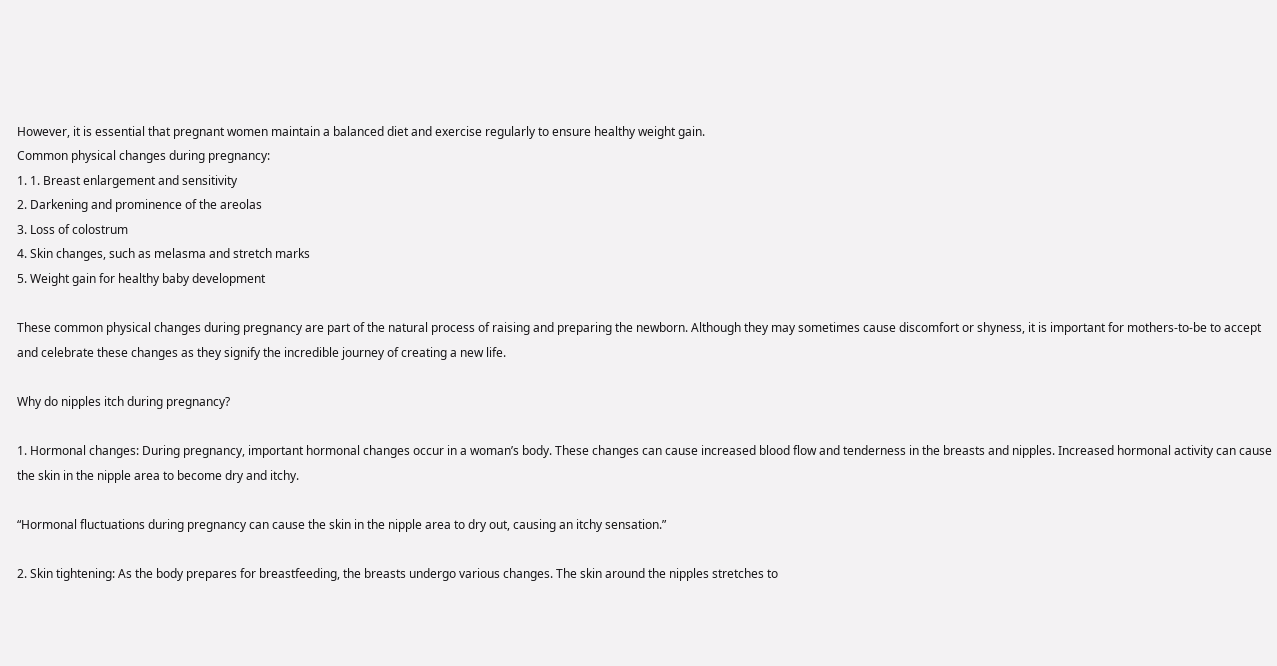However, it is essential that pregnant women maintain a balanced diet and exercise regularly to ensure healthy weight gain.
Common physical changes during pregnancy:
1. 1. Breast enlargement and sensitivity
2. Darkening and prominence of the areolas
3. Loss of colostrum
4. Skin changes, such as melasma and stretch marks
5. Weight gain for healthy baby development

These common physical changes during pregnancy are part of the natural process of raising and preparing the newborn. Although they may sometimes cause discomfort or shyness, it is important for mothers-to-be to accept and celebrate these changes as they signify the incredible journey of creating a new life.

Why do nipples itch during pregnancy?

1. Hormonal changes: During pregnancy, important hormonal changes occur in a woman’s body. These changes can cause increased blood flow and tenderness in the breasts and nipples. Increased hormonal activity can cause the skin in the nipple area to become dry and itchy.

“Hormonal fluctuations during pregnancy can cause the skin in the nipple area to dry out, causing an itchy sensation.”

2. Skin tightening: As the body prepares for breastfeeding, the breasts undergo various changes. The skin around the nipples stretches to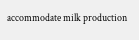accommodate milk production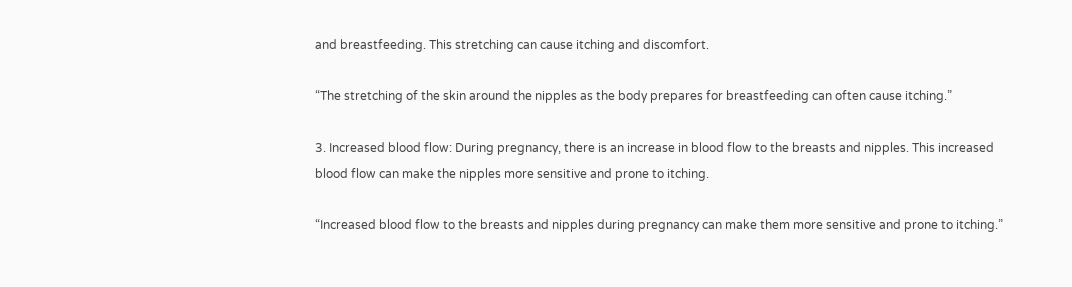and breastfeeding. This stretching can cause itching and discomfort.

“The stretching of the skin around the nipples as the body prepares for breastfeeding can often cause itching.”

3. Increased blood flow: During pregnancy, there is an increase in blood flow to the breasts and nipples. This increased blood flow can make the nipples more sensitive and prone to itching.

“Increased blood flow to the breasts and nipples during pregnancy can make them more sensitive and prone to itching.”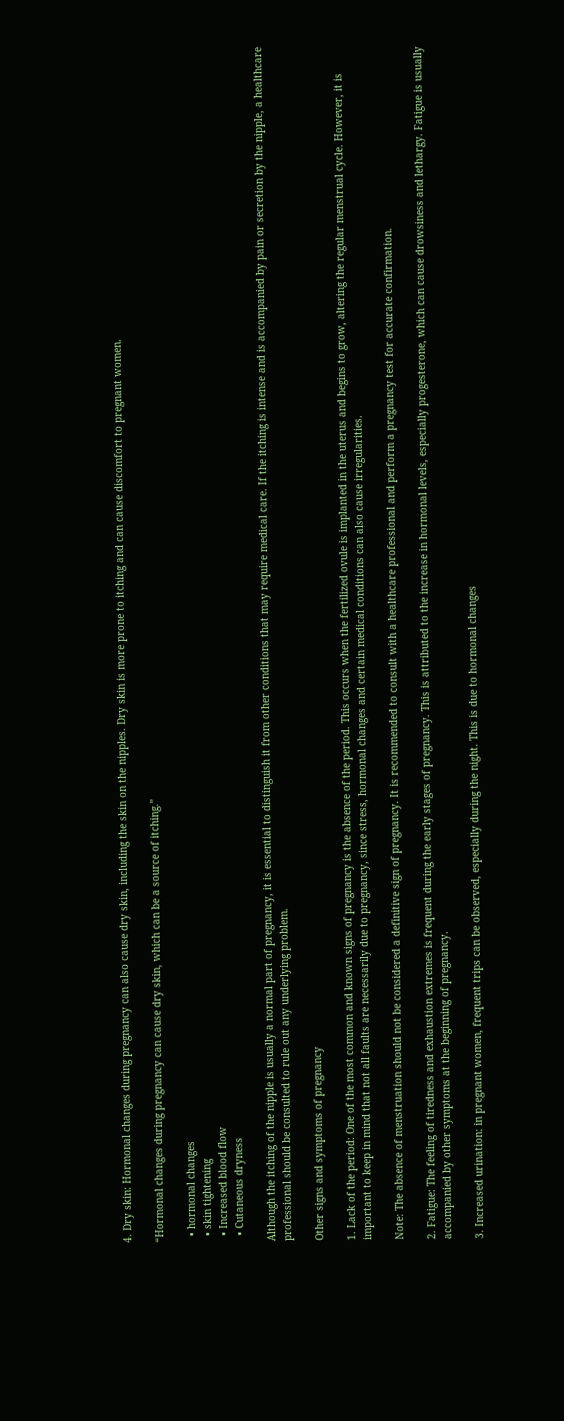4. Dry skin: Hormonal changes during pregnancy can also cause dry skin, including the skin on the nipples. Dry skin is more prone to itching and can cause discomfort to pregnant women.

“Hormonal changes during pregnancy can cause dry skin, which can be a source of itching.”

  • hormonal changes
  • skin tightening
  • Increased blood flow
  • Cutaneous dryness

Although the itching of the nipple is usually a normal part of pregnancy, it is essential to distinguish it from other conditions that may require medical care. If the itching is intense and is accompanied by pain or secretion by the nipple, a healthcare professional should be consulted to rule out any underlying problem.

Other signs and symptoms of pregnancy

1. Lack of the period: One of the most common and known signs of pregnancy is the absence of the period. This occurs when the fertilized ovule is implanted in the uterus and begins to grow, altering the regular menstrual cycle. However, it is important to keep in mind that not all faults are necessarily due to pregnancy, since stress, hormonal changes and certain medical conditions can also cause irregularities.

Note: The absence of menstruation should not be considered a definitive sign of pregnancy. It is recommended to consult with a healthcare professional and perform a pregnancy test for accurate confirmation.

2. Fatigue: The feeling of tiredness and exhaustion extremes is frequent during the early stages of pregnancy. This is attributed to the increase in hormonal levels, especially progesterone, which can cause drowsiness and lethargy. Fatigue is usually accompanied by other symptoms at the beginning of pregnancy.

3. Increased urination: in pregnant women, frequent trips can be observed, especially during the night. This is due to hormonal changes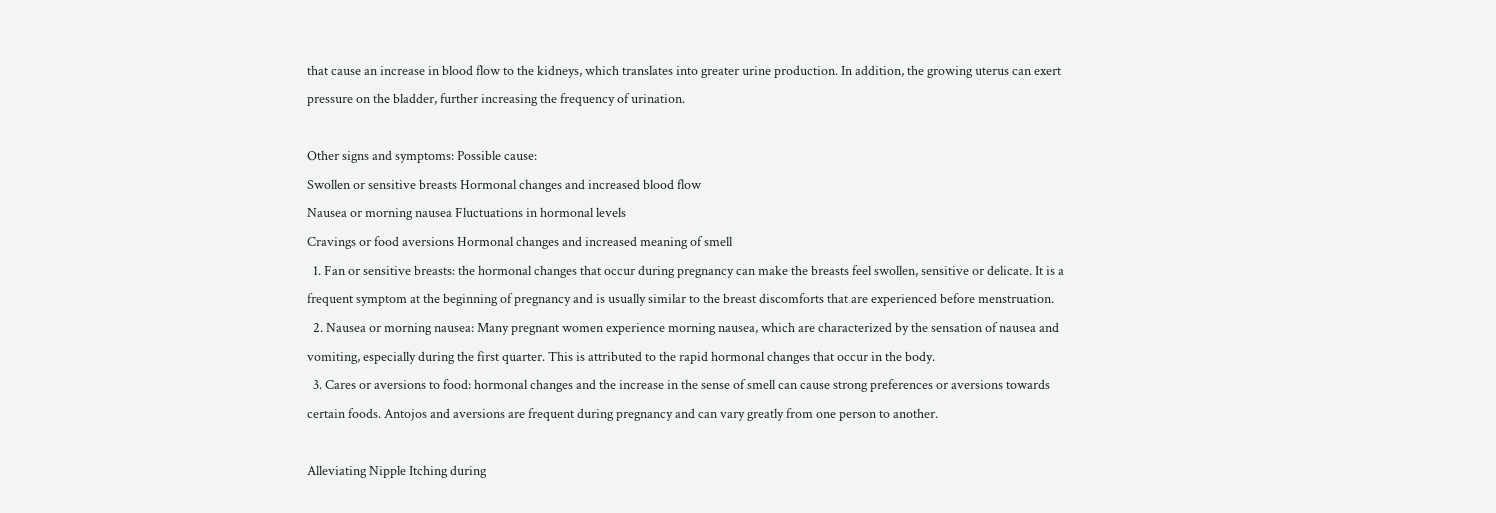that cause an increase in blood flow to the kidneys, which translates into greater urine production. In addition, the growing uterus can exert pressure on the bladder, further increasing the frequency of urination.

Other signs and symptoms: Possible cause:
Swollen or sensitive breasts Hormonal changes and increased blood flow
Nausea or morning nausea Fluctuations in hormonal levels
Cravings or food aversions Hormonal changes and increased meaning of smell
  1. Fan or sensitive breasts: the hormonal changes that occur during pregnancy can make the breasts feel swollen, sensitive or delicate. It is a frequent symptom at the beginning of pregnancy and is usually similar to the breast discomforts that are experienced before menstruation.
  2. Nausea or morning nausea: Many pregnant women experience morning nausea, which are characterized by the sensation of nausea and vomiting, especially during the first quarter. This is attributed to the rapid hormonal changes that occur in the body.
  3. Cares or aversions to food: hormonal changes and the increase in the sense of smell can cause strong preferences or aversions towards certain foods. Antojos and aversions are frequent during pregnancy and can vary greatly from one person to another.

Alleviating Nipple Itching during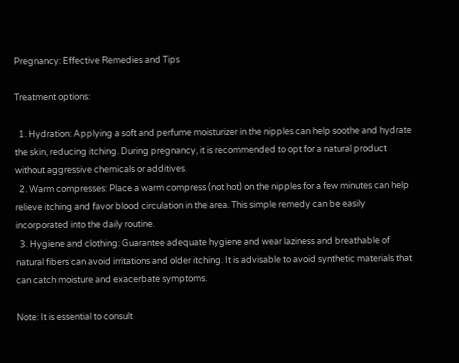Pregnancy: Effective Remedies and Tips

Treatment options:

  1. Hydration: Applying a soft and perfume moisturizer in the nipples can help soothe and hydrate the skin, reducing itching. During pregnancy, it is recommended to opt for a natural product without aggressive chemicals or additives.
  2. Warm compresses: Place a warm compress (not hot) on the nipples for a few minutes can help relieve itching and favor blood circulation in the area. This simple remedy can be easily incorporated into the daily routine.
  3. Hygiene and clothing: Guarantee adequate hygiene and wear laziness and breathable of natural fibers can avoid irritations and older itching. It is advisable to avoid synthetic materials that can catch moisture and exacerbate symptoms.

Note: It is essential to consult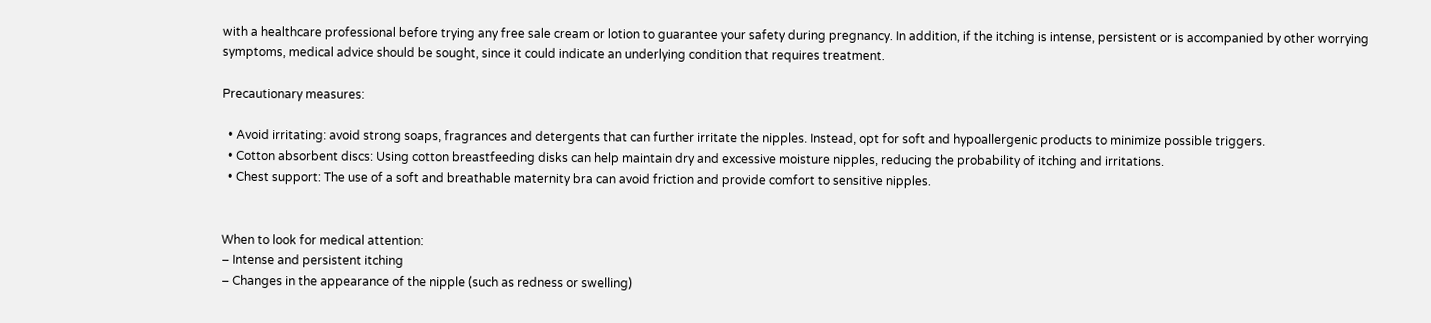with a healthcare professional before trying any free sale cream or lotion to guarantee your safety during pregnancy. In addition, if the itching is intense, persistent or is accompanied by other worrying symptoms, medical advice should be sought, since it could indicate an underlying condition that requires treatment.

Precautionary measures:

  • Avoid irritating: avoid strong soaps, fragrances and detergents that can further irritate the nipples. Instead, opt for soft and hypoallergenic products to minimize possible triggers.
  • Cotton absorbent discs: Using cotton breastfeeding disks can help maintain dry and excessive moisture nipples, reducing the probability of itching and irritations.
  • Chest support: The use of a soft and breathable maternity bra can avoid friction and provide comfort to sensitive nipples.


When to look for medical attention:
– Intense and persistent itching
– Changes in the appearance of the nipple (such as redness or swelling)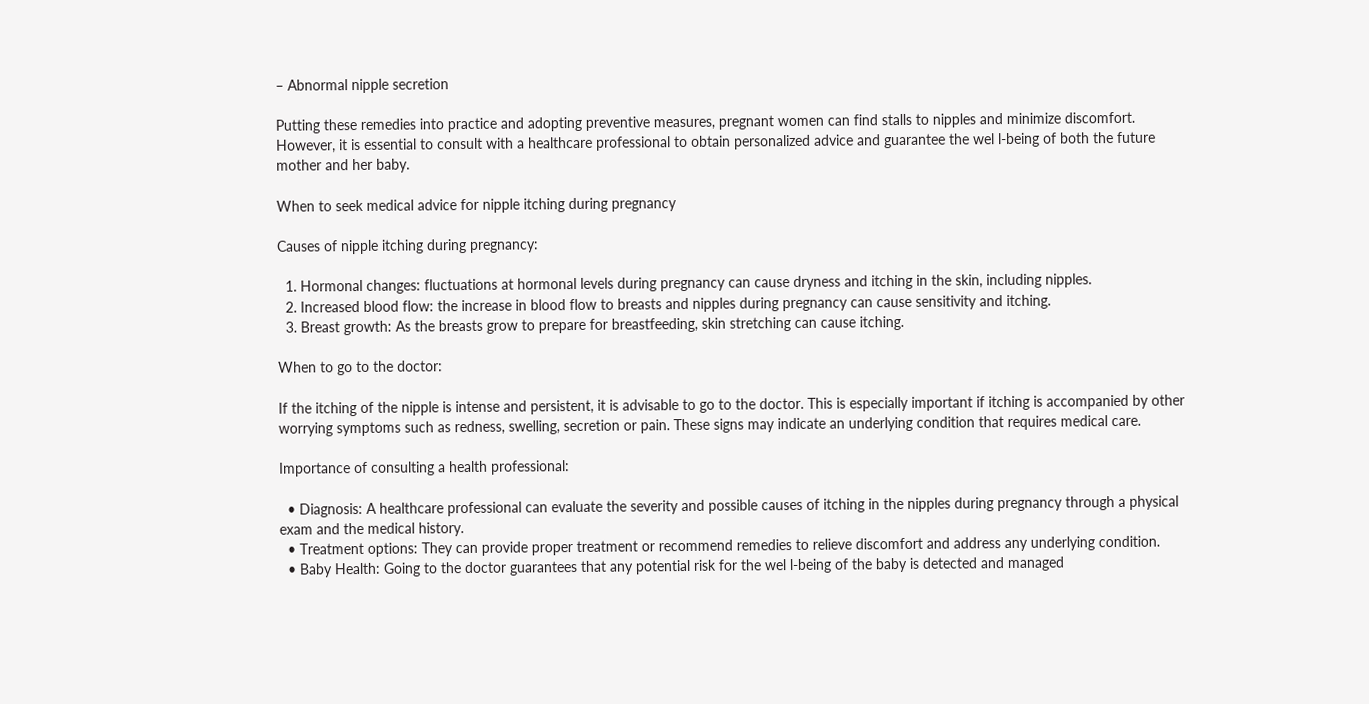– Abnormal nipple secretion

Putting these remedies into practice and adopting preventive measures, pregnant women can find stalls to nipples and minimize discomfort. However, it is essential to consult with a healthcare professional to obtain personalized advice and guarantee the wel l-being of both the future mother and her baby.

When to seek medical advice for nipple itching during pregnancy

Causes of nipple itching during pregnancy:

  1. Hormonal changes: fluctuations at hormonal levels during pregnancy can cause dryness and itching in the skin, including nipples.
  2. Increased blood flow: the increase in blood flow to breasts and nipples during pregnancy can cause sensitivity and itching.
  3. Breast growth: As the breasts grow to prepare for breastfeeding, skin stretching can cause itching.

When to go to the doctor:

If the itching of the nipple is intense and persistent, it is advisable to go to the doctor. This is especially important if itching is accompanied by other worrying symptoms such as redness, swelling, secretion or pain. These signs may indicate an underlying condition that requires medical care.

Importance of consulting a health professional:

  • Diagnosis: A healthcare professional can evaluate the severity and possible causes of itching in the nipples during pregnancy through a physical exam and the medical history.
  • Treatment options: They can provide proper treatment or recommend remedies to relieve discomfort and address any underlying condition.
  • Baby Health: Going to the doctor guarantees that any potential risk for the wel l-being of the baby is detected and managed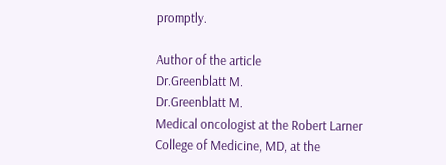promptly.

Author of the article
Dr.Greenblatt M.
Dr.Greenblatt M.
Medical oncologist at the Robert Larner College of Medicine, MD, at the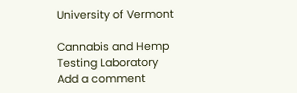University of Vermont

Cannabis and Hemp Testing Laboratory
Add a comment